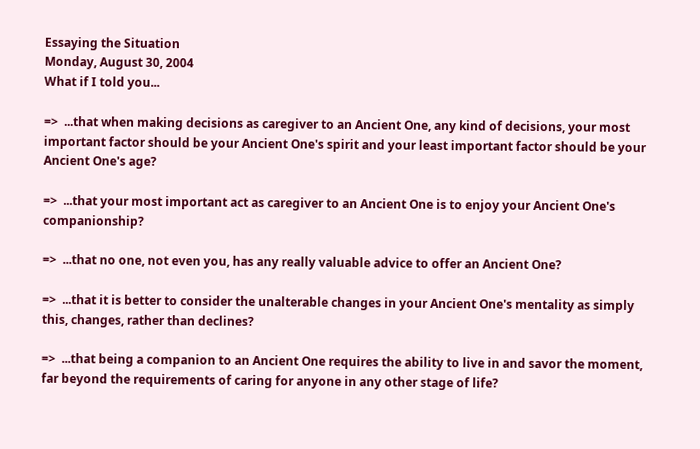Essaying the Situation
Monday, August 30, 2004
What if I told you...

=>  ...that when making decisions as caregiver to an Ancient One, any kind of decisions, your most important factor should be your Ancient One's spirit and your least important factor should be your Ancient One's age?

=>  ...that your most important act as caregiver to an Ancient One is to enjoy your Ancient One's companionship?

=>  ...that no one, not even you, has any really valuable advice to offer an Ancient One?

=>  ...that it is better to consider the unalterable changes in your Ancient One's mentality as simply this, changes, rather than declines?

=>  ...that being a companion to an Ancient One requires the ability to live in and savor the moment, far beyond the requirements of caring for anyone in any other stage of life?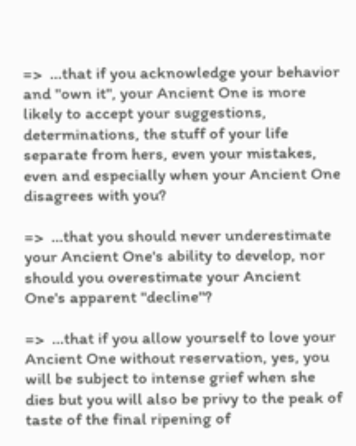=>  ...that if you acknowledge your behavior and "own it", your Ancient One is more likely to accept your suggestions, determinations, the stuff of your life separate from hers, even your mistakes, even and especially when your Ancient One disagrees with you?

=>  ...that you should never underestimate your Ancient One's ability to develop, nor should you overestimate your Ancient One's apparent "decline"?

=>  ...that if you allow yourself to love your Ancient One without reservation, yes, you will be subject to intense grief when she dies but you will also be privy to the peak of taste of the final ripening of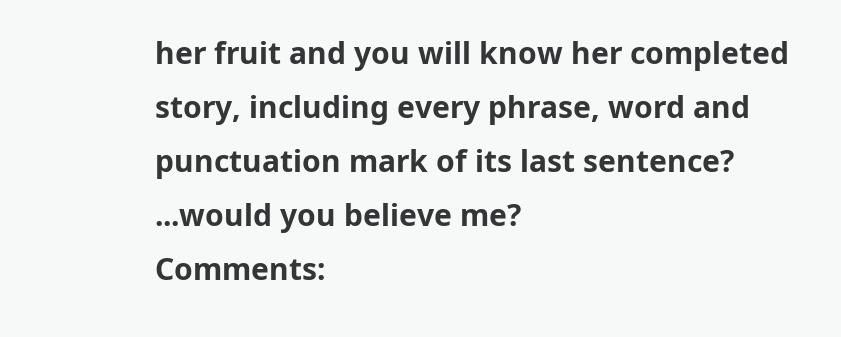her fruit and you will know her completed story, including every phrase, word and punctuation mark of its last sentence?
...would you believe me?
Comments: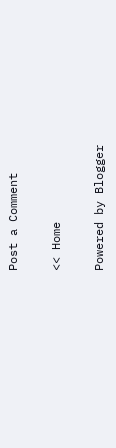Post a Comment

<< Home

Powered by Blogger